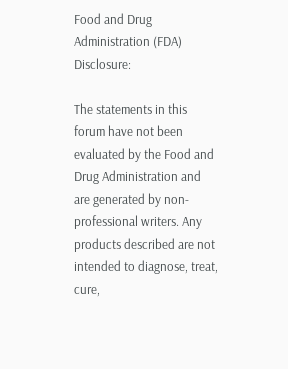Food and Drug Administration (FDA) Disclosure:

The statements in this forum have not been evaluated by the Food and Drug Administration and are generated by non-professional writers. Any products described are not intended to diagnose, treat, cure,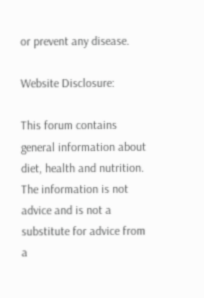or prevent any disease.

Website Disclosure:

This forum contains general information about diet, health and nutrition. The information is not advice and is not a substitute for advice from a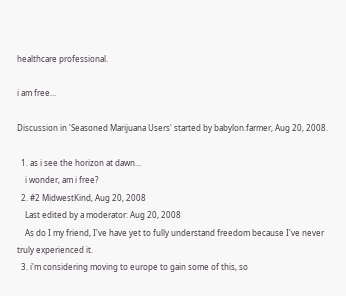healthcare professional.

i am free...

Discussion in 'Seasoned Marijuana Users' started by babylon.farmer, Aug 20, 2008.

  1. as i see the horizon at dawn...
    i wonder, am i free?
  2. #2 MidwestKind, Aug 20, 2008
    Last edited by a moderator: Aug 20, 2008
    As do I my friend, I've have yet to fully understand freedom because I've never truly experienced it.
  3. i'm considering moving to europe to gain some of this, so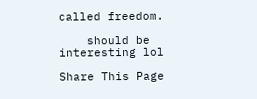called freedom.

    should be interesting lol

Share This Page